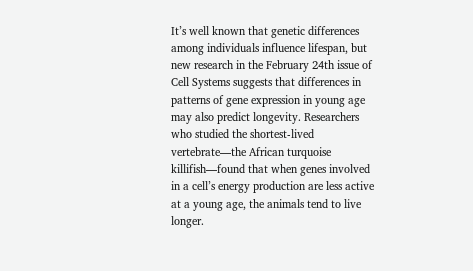It’s well known that genetic differences among individuals influence lifespan, but new research in the February 24th issue of Cell Systems suggests that differences in patterns of gene expression in young age may also predict longevity. Researchers who studied the shortest-lived vertebrate—the African turquoise killifish—found that when genes involved in a cell’s energy production are less active at a young age, the animals tend to live longer.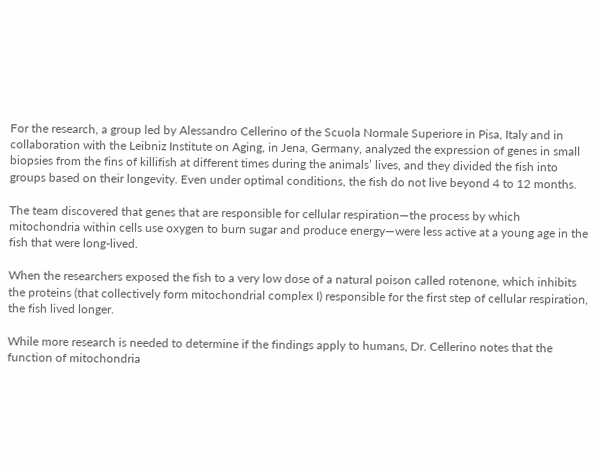For the research, a group led by Alessandro Cellerino of the Scuola Normale Superiore in Pisa, Italy and in collaboration with the Leibniz Institute on Aging, in Jena, Germany, analyzed the expression of genes in small biopsies from the fins of killifish at different times during the animals’ lives, and they divided the fish into groups based on their longevity. Even under optimal conditions, the fish do not live beyond 4 to 12 months.

The team discovered that genes that are responsible for cellular respiration—the process by which mitochondria within cells use oxygen to burn sugar and produce energy—were less active at a young age in the fish that were long-lived.

When the researchers exposed the fish to a very low dose of a natural poison called rotenone, which inhibits the proteins (that collectively form mitochondrial complex I) responsible for the first step of cellular respiration, the fish lived longer.

While more research is needed to determine if the findings apply to humans, Dr. Cellerino notes that the function of mitochondria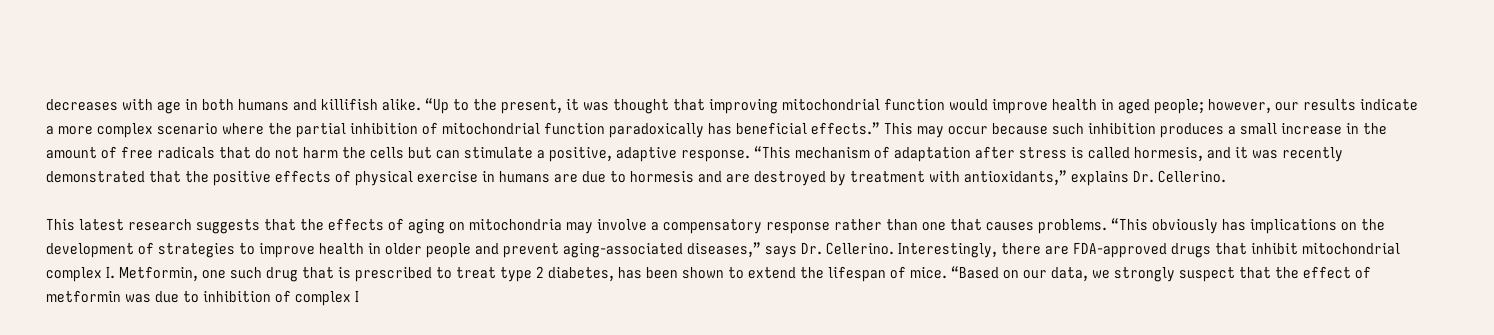decreases with age in both humans and killifish alike. “Up to the present, it was thought that improving mitochondrial function would improve health in aged people; however, our results indicate a more complex scenario where the partial inhibition of mitochondrial function paradoxically has beneficial effects.” This may occur because such inhibition produces a small increase in the amount of free radicals that do not harm the cells but can stimulate a positive, adaptive response. “This mechanism of adaptation after stress is called hormesis, and it was recently demonstrated that the positive effects of physical exercise in humans are due to hormesis and are destroyed by treatment with antioxidants,” explains Dr. Cellerino.

This latest research suggests that the effects of aging on mitochondria may involve a compensatory response rather than one that causes problems. “This obviously has implications on the development of strategies to improve health in older people and prevent aging-associated diseases,” says Dr. Cellerino. Interestingly, there are FDA-approved drugs that inhibit mitochondrial complex I. Metformin, one such drug that is prescribed to treat type 2 diabetes, has been shown to extend the lifespan of mice. “Based on our data, we strongly suspect that the effect of metformin was due to inhibition of complex I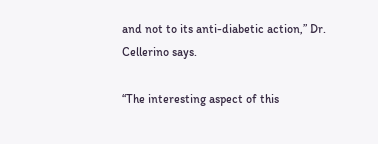and not to its anti-diabetic action,” Dr. Cellerino says.

“The interesting aspect of this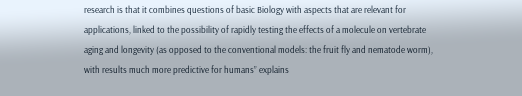research is that it combines questions of basic Biology with aspects that are relevant for applications, linked to the possibility of rapidly testing the effects of a molecule on vertebrate aging and longevity (as opposed to the conventional models: the fruit fly and nematode worm), with results much more predictive for humans” explains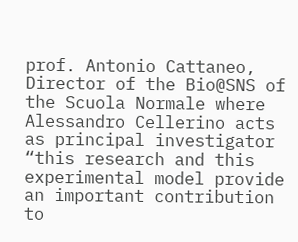prof. Antonio Cattaneo, Director of the Bio@SNS of the Scuola Normale where Alessandro Cellerino acts as principal investigator “this research and this experimental model provide an important contribution to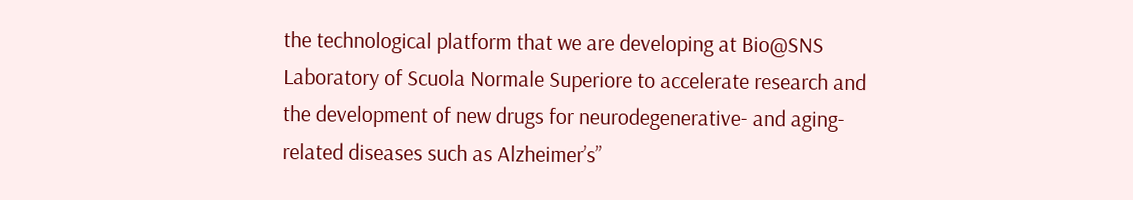the technological platform that we are developing at Bio@SNS Laboratory of Scuola Normale Superiore to accelerate research and the development of new drugs for neurodegenerative- and aging-related diseases such as Alzheimer’s”